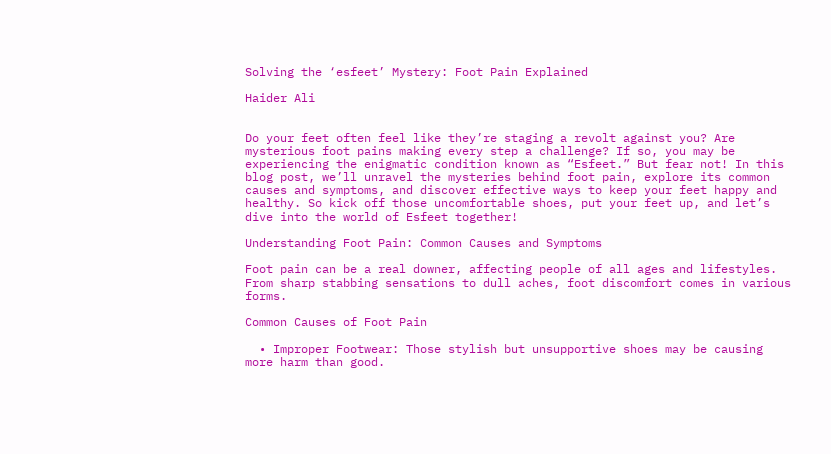Solving the ‘esfeet’ Mystery: Foot Pain Explained

Haider Ali


Do your feet often feel like they’re staging a revolt against you? Are mysterious foot pains making every step a challenge? If so, you may be experiencing the enigmatic condition known as “Esfeet.” But fear not! In this blog post, we’ll unravel the mysteries behind foot pain, explore its common causes and symptoms, and discover effective ways to keep your feet happy and healthy. So kick off those uncomfortable shoes, put your feet up, and let’s dive into the world of Esfeet together!

Understanding Foot Pain: Common Causes and Symptoms

Foot pain can be a real downer, affecting people of all ages and lifestyles. From sharp stabbing sensations to dull aches, foot discomfort comes in various forms.

Common Causes of Foot Pain

  • Improper Footwear: Those stylish but unsupportive shoes may be causing more harm than good.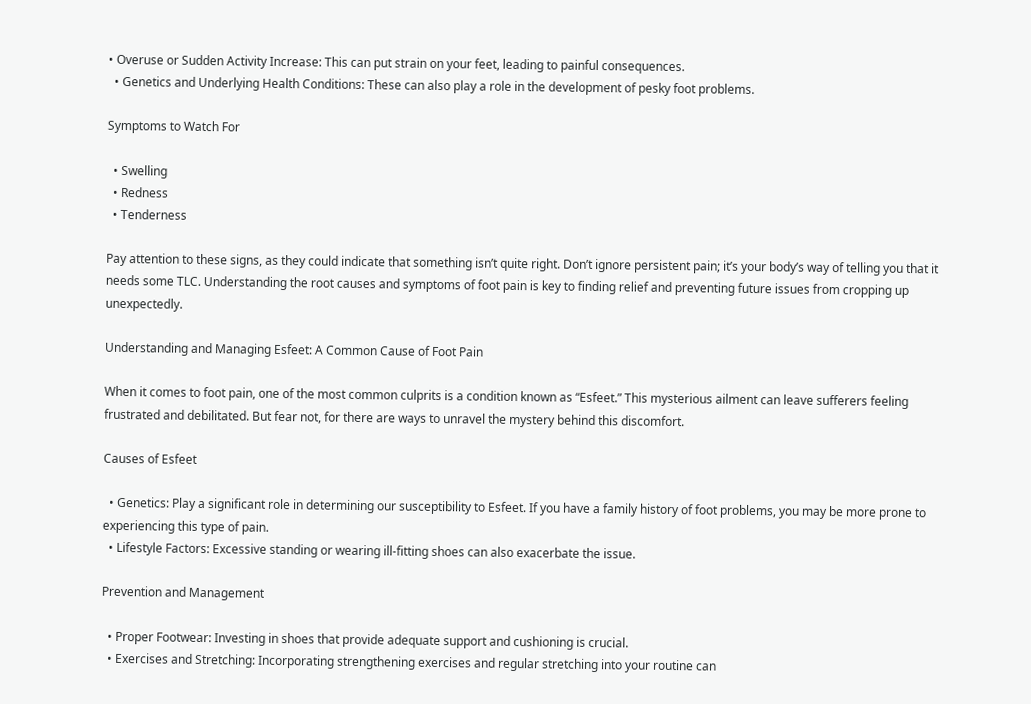• Overuse or Sudden Activity Increase: This can put strain on your feet, leading to painful consequences.
  • Genetics and Underlying Health Conditions: These can also play a role in the development of pesky foot problems.

Symptoms to Watch For

  • Swelling
  • Redness
  • Tenderness

Pay attention to these signs, as they could indicate that something isn’t quite right. Don’t ignore persistent pain; it’s your body’s way of telling you that it needs some TLC. Understanding the root causes and symptoms of foot pain is key to finding relief and preventing future issues from cropping up unexpectedly.

Understanding and Managing Esfeet: A Common Cause of Foot Pain

When it comes to foot pain, one of the most common culprits is a condition known as “Esfeet.” This mysterious ailment can leave sufferers feeling frustrated and debilitated. But fear not, for there are ways to unravel the mystery behind this discomfort.

Causes of Esfeet

  • Genetics: Play a significant role in determining our susceptibility to Esfeet. If you have a family history of foot problems, you may be more prone to experiencing this type of pain.
  • Lifestyle Factors: Excessive standing or wearing ill-fitting shoes can also exacerbate the issue.

Prevention and Management

  • Proper Footwear: Investing in shoes that provide adequate support and cushioning is crucial.
  • Exercises and Stretching: Incorporating strengthening exercises and regular stretching into your routine can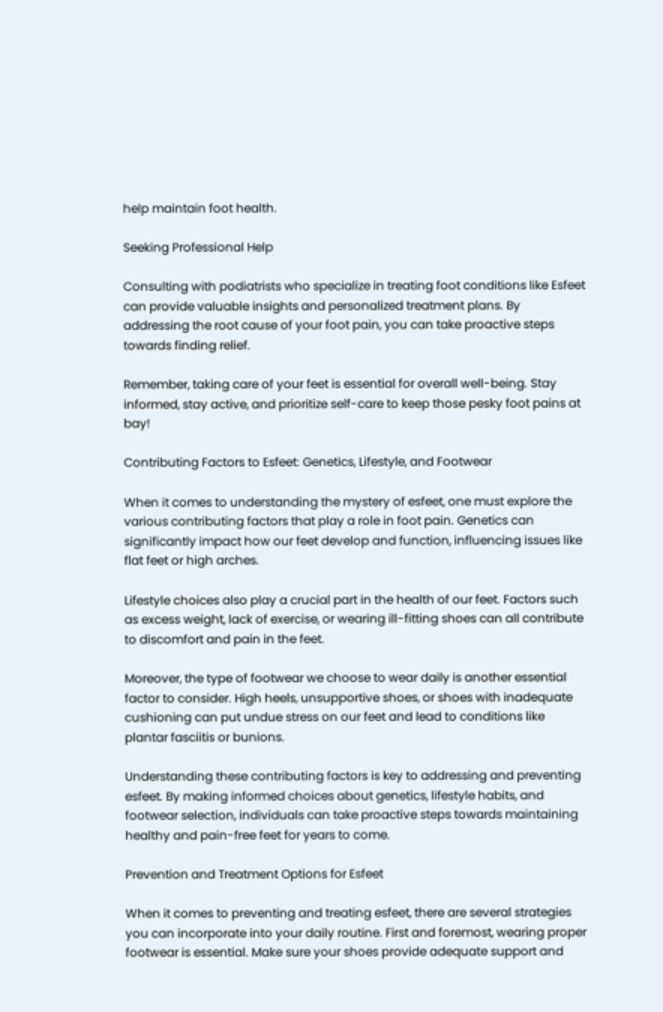help maintain foot health.

Seeking Professional Help

Consulting with podiatrists who specialize in treating foot conditions like Esfeet can provide valuable insights and personalized treatment plans. By addressing the root cause of your foot pain, you can take proactive steps towards finding relief.

Remember, taking care of your feet is essential for overall well-being. Stay informed, stay active, and prioritize self-care to keep those pesky foot pains at bay!

Contributing Factors to Esfeet: Genetics, Lifestyle, and Footwear

When it comes to understanding the mystery of esfeet, one must explore the various contributing factors that play a role in foot pain. Genetics can significantly impact how our feet develop and function, influencing issues like flat feet or high arches.

Lifestyle choices also play a crucial part in the health of our feet. Factors such as excess weight, lack of exercise, or wearing ill-fitting shoes can all contribute to discomfort and pain in the feet.

Moreover, the type of footwear we choose to wear daily is another essential factor to consider. High heels, unsupportive shoes, or shoes with inadequate cushioning can put undue stress on our feet and lead to conditions like plantar fasciitis or bunions.

Understanding these contributing factors is key to addressing and preventing esfeet. By making informed choices about genetics, lifestyle habits, and footwear selection, individuals can take proactive steps towards maintaining healthy and pain-free feet for years to come.

Prevention and Treatment Options for Esfeet

When it comes to preventing and treating esfeet, there are several strategies you can incorporate into your daily routine. First and foremost, wearing proper footwear is essential. Make sure your shoes provide adequate support and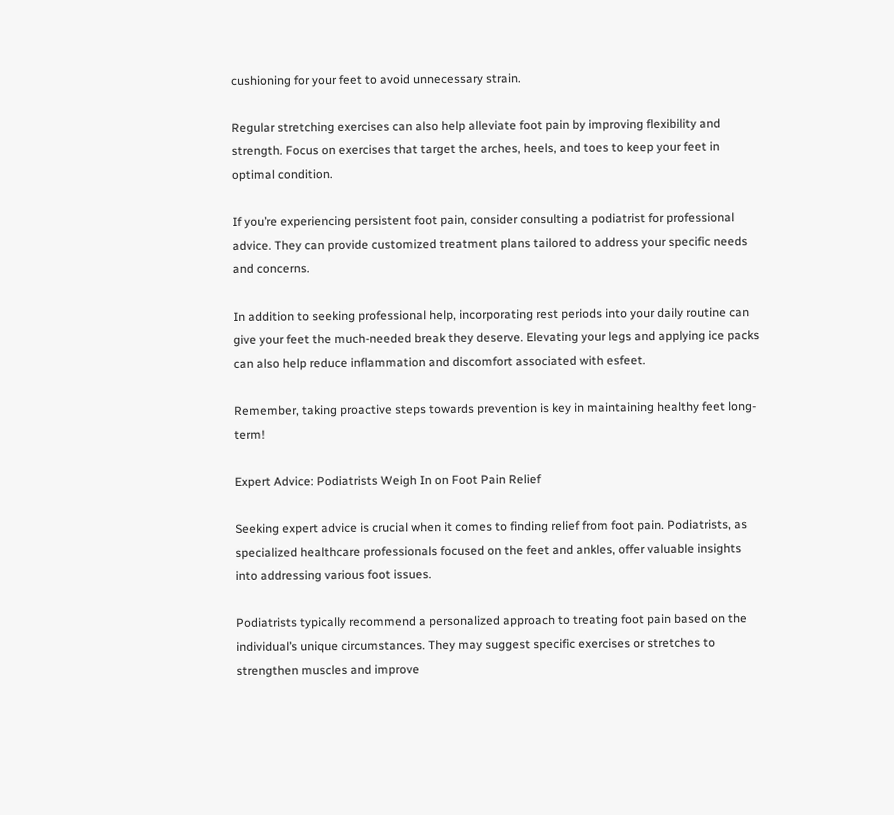cushioning for your feet to avoid unnecessary strain.

Regular stretching exercises can also help alleviate foot pain by improving flexibility and strength. Focus on exercises that target the arches, heels, and toes to keep your feet in optimal condition.

If you’re experiencing persistent foot pain, consider consulting a podiatrist for professional advice. They can provide customized treatment plans tailored to address your specific needs and concerns.

In addition to seeking professional help, incorporating rest periods into your daily routine can give your feet the much-needed break they deserve. Elevating your legs and applying ice packs can also help reduce inflammation and discomfort associated with esfeet.

Remember, taking proactive steps towards prevention is key in maintaining healthy feet long-term!

Expert Advice: Podiatrists Weigh In on Foot Pain Relief

Seeking expert advice is crucial when it comes to finding relief from foot pain. Podiatrists, as specialized healthcare professionals focused on the feet and ankles, offer valuable insights into addressing various foot issues.

Podiatrists typically recommend a personalized approach to treating foot pain based on the individual’s unique circumstances. They may suggest specific exercises or stretches to strengthen muscles and improve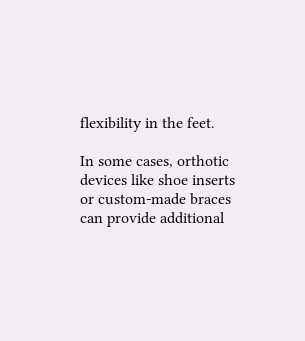flexibility in the feet.

In some cases, orthotic devices like shoe inserts or custom-made braces can provide additional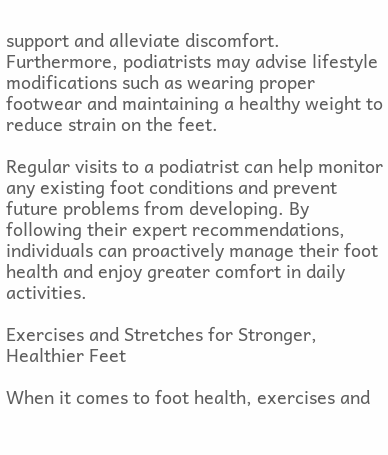support and alleviate discomfort. Furthermore, podiatrists may advise lifestyle modifications such as wearing proper footwear and maintaining a healthy weight to reduce strain on the feet.

Regular visits to a podiatrist can help monitor any existing foot conditions and prevent future problems from developing. By following their expert recommendations, individuals can proactively manage their foot health and enjoy greater comfort in daily activities.

Exercises and Stretches for Stronger, Healthier Feet

When it comes to foot health, exercises and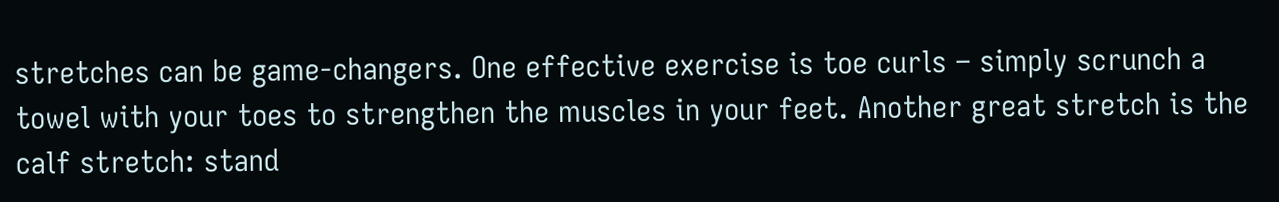stretches can be game-changers. One effective exercise is toe curls – simply scrunch a towel with your toes to strengthen the muscles in your feet. Another great stretch is the calf stretch: stand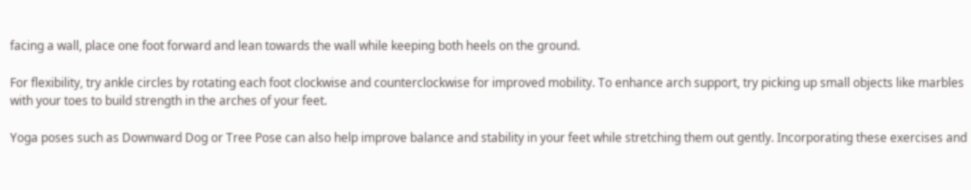facing a wall, place one foot forward and lean towards the wall while keeping both heels on the ground.

For flexibility, try ankle circles by rotating each foot clockwise and counterclockwise for improved mobility. To enhance arch support, try picking up small objects like marbles with your toes to build strength in the arches of your feet.

Yoga poses such as Downward Dog or Tree Pose can also help improve balance and stability in your feet while stretching them out gently. Incorporating these exercises and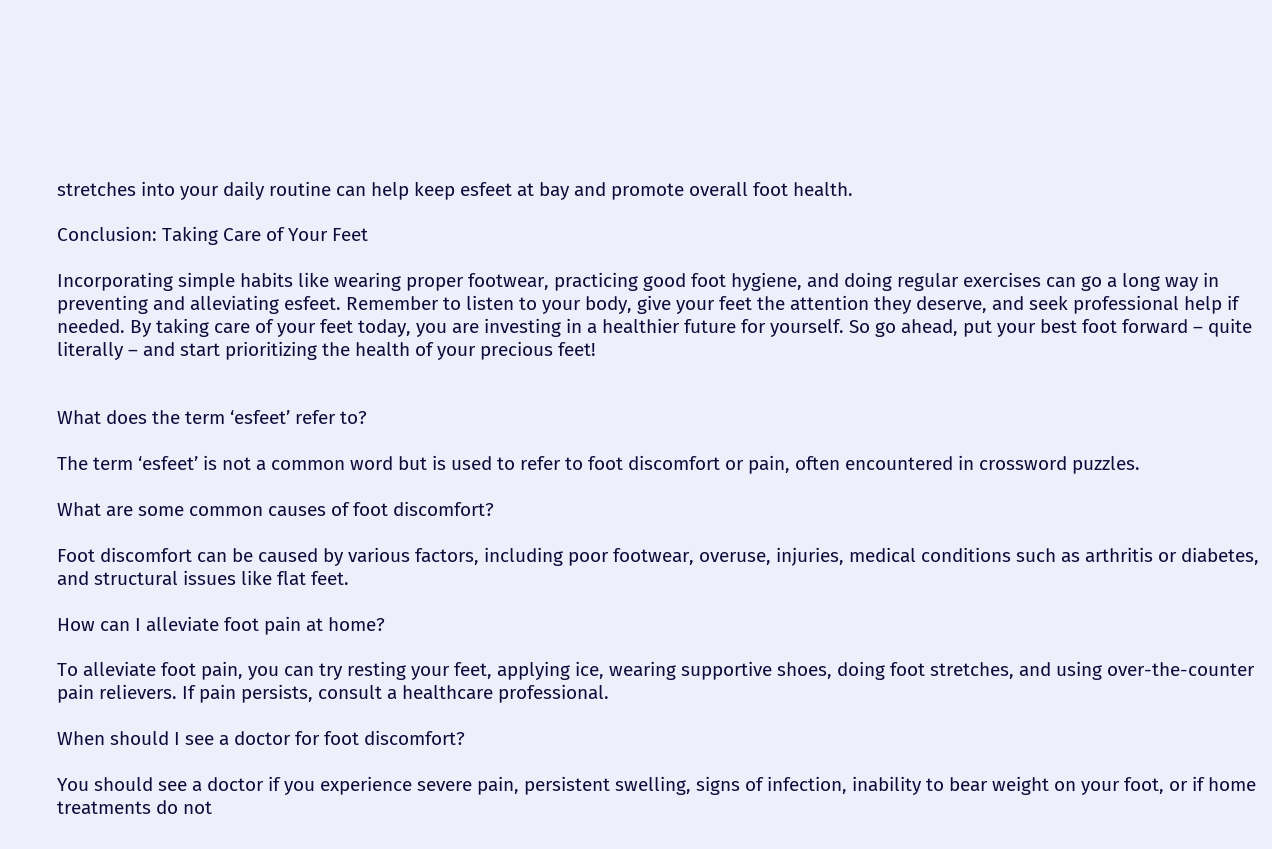stretches into your daily routine can help keep esfeet at bay and promote overall foot health.

Conclusion: Taking Care of Your Feet

Incorporating simple habits like wearing proper footwear, practicing good foot hygiene, and doing regular exercises can go a long way in preventing and alleviating esfeet. Remember to listen to your body, give your feet the attention they deserve, and seek professional help if needed. By taking care of your feet today, you are investing in a healthier future for yourself. So go ahead, put your best foot forward – quite literally – and start prioritizing the health of your precious feet!


What does the term ‘esfeet’ refer to?

The term ‘esfeet’ is not a common word but is used to refer to foot discomfort or pain, often encountered in crossword puzzles.

What are some common causes of foot discomfort?

Foot discomfort can be caused by various factors, including poor footwear, overuse, injuries, medical conditions such as arthritis or diabetes, and structural issues like flat feet.

How can I alleviate foot pain at home?

To alleviate foot pain, you can try resting your feet, applying ice, wearing supportive shoes, doing foot stretches, and using over-the-counter pain relievers. If pain persists, consult a healthcare professional.

When should I see a doctor for foot discomfort?

You should see a doctor if you experience severe pain, persistent swelling, signs of infection, inability to bear weight on your foot, or if home treatments do not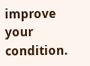improve your condition.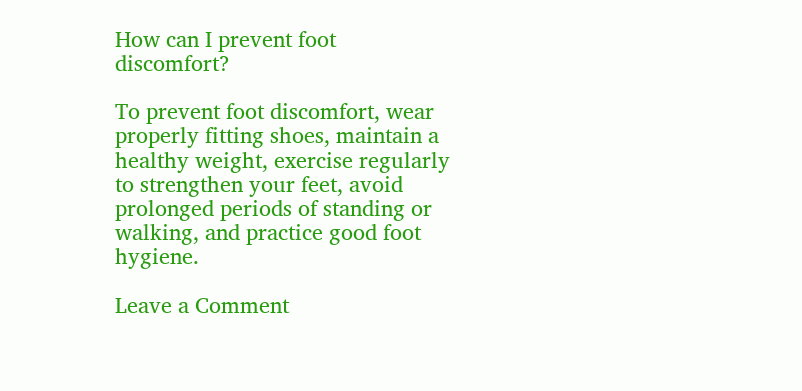How can I prevent foot discomfort?

To prevent foot discomfort, wear properly fitting shoes, maintain a healthy weight, exercise regularly to strengthen your feet, avoid prolonged periods of standing or walking, and practice good foot hygiene.

Leave a Comment